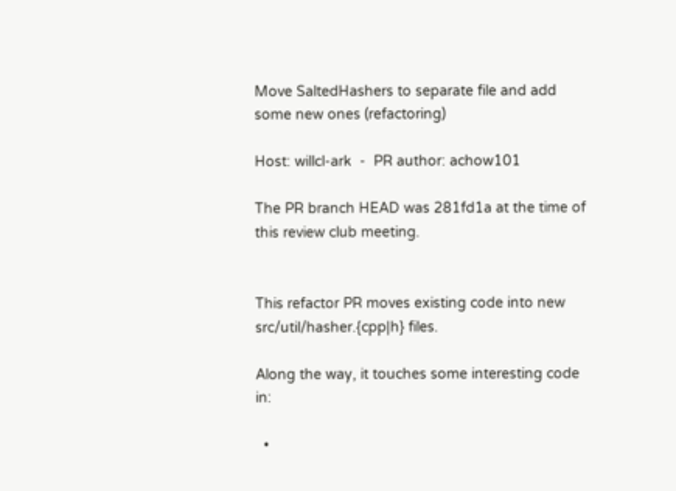Move SaltedHashers to separate file and add some new ones (refactoring)

Host: willcl-ark  -  PR author: achow101

The PR branch HEAD was 281fd1a at the time of this review club meeting.


This refactor PR moves existing code into new src/util/hasher.{cpp|h} files.

Along the way, it touches some interesting code in:

  •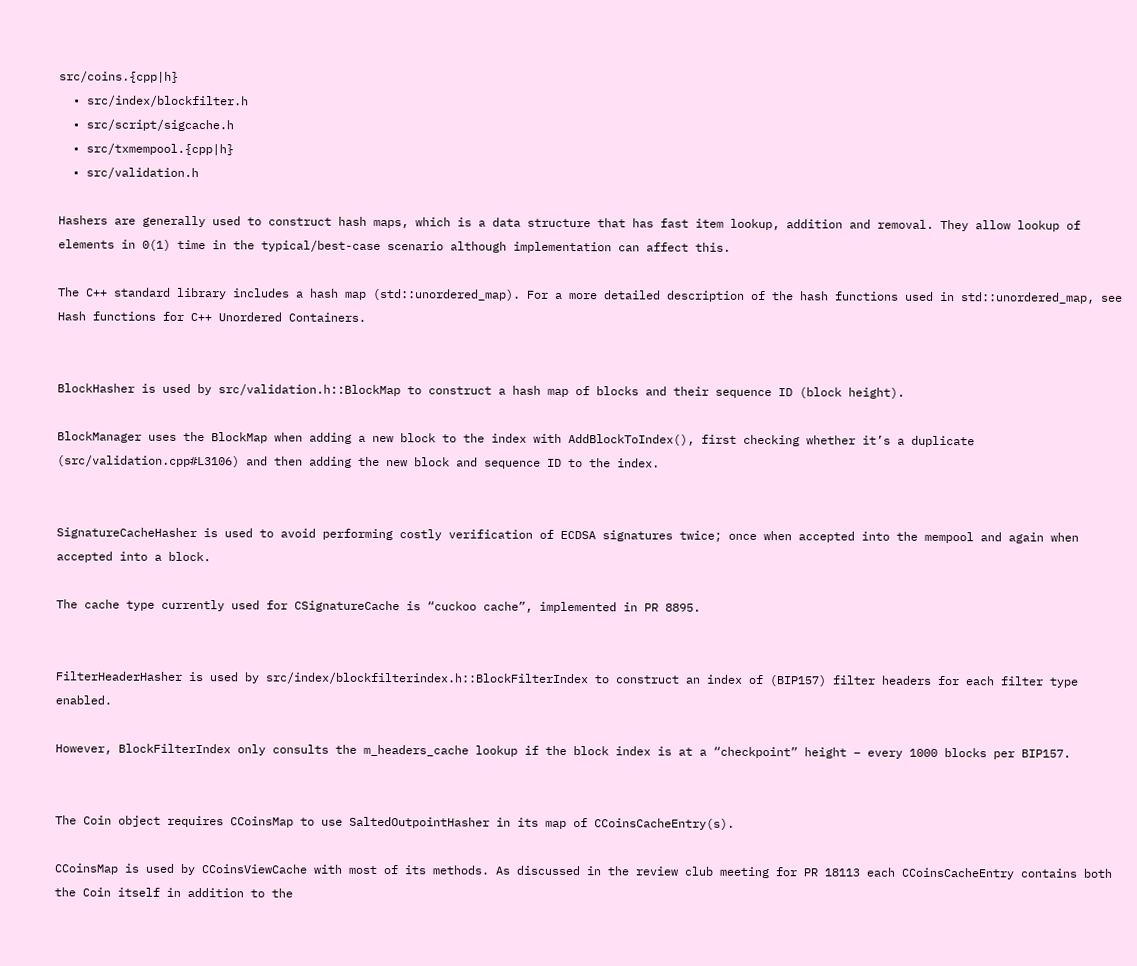src/coins.{cpp|h}
  • src/index/blockfilter.h
  • src/script/sigcache.h
  • src/txmempool.{cpp|h}
  • src/validation.h

Hashers are generally used to construct hash maps, which is a data structure that has fast item lookup, addition and removal. They allow lookup of elements in 0(1) time in the typical/best-case scenario although implementation can affect this.

The C++ standard library includes a hash map (std::unordered_map). For a more detailed description of the hash functions used in std::unordered_map, see Hash functions for C++ Unordered Containers.


BlockHasher is used by src/validation.h::BlockMap to construct a hash map of blocks and their sequence ID (block height).

BlockManager uses the BlockMap when adding a new block to the index with AddBlockToIndex(), first checking whether it’s a duplicate (src/validation.cpp#L3106) and then adding the new block and sequence ID to the index.


SignatureCacheHasher is used to avoid performing costly verification of ECDSA signatures twice; once when accepted into the mempool and again when accepted into a block.

The cache type currently used for CSignatureCache is “cuckoo cache”, implemented in PR 8895.


FilterHeaderHasher is used by src/index/blockfilterindex.h::BlockFilterIndex to construct an index of (BIP157) filter headers for each filter type enabled.

However, BlockFilterIndex only consults the m_headers_cache lookup if the block index is at a “checkpoint” height – every 1000 blocks per BIP157.


The Coin object requires CCoinsMap to use SaltedOutpointHasher in its map of CCoinsCacheEntry(s).

CCoinsMap is used by CCoinsViewCache with most of its methods. As discussed in the review club meeting for PR 18113 each CCoinsCacheEntry contains both the Coin itself in addition to the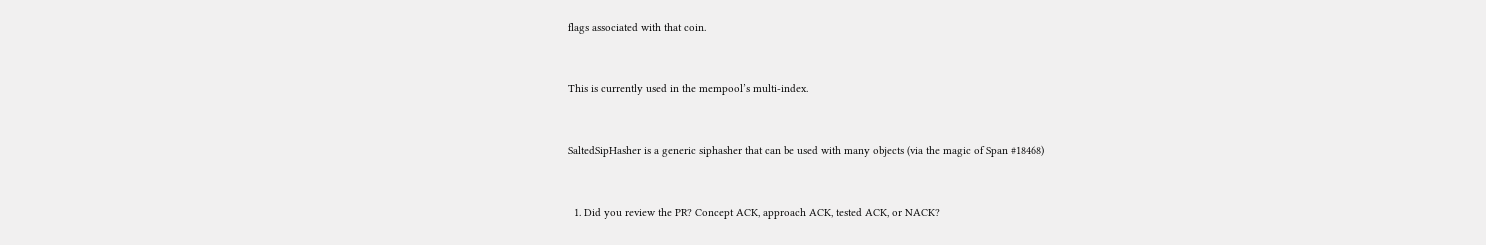flags associated with that coin.


This is currently used in the mempool’s multi-index.


SaltedSipHasher is a generic siphasher that can be used with many objects (via the magic of Span #18468)


  1. Did you review the PR? Concept ACK, approach ACK, tested ACK, or NACK?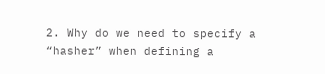2. Why do we need to specify a “hasher” when defining a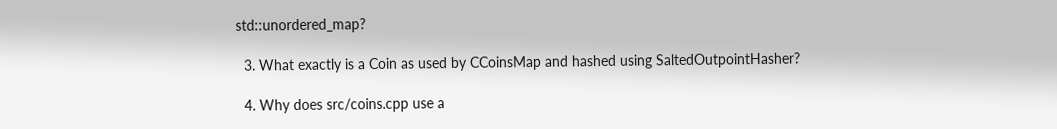std::unordered_map?

  3. What exactly is a Coin as used by CCoinsMap and hashed using SaltedOutpointHasher?

  4. Why does src/coins.cpp use a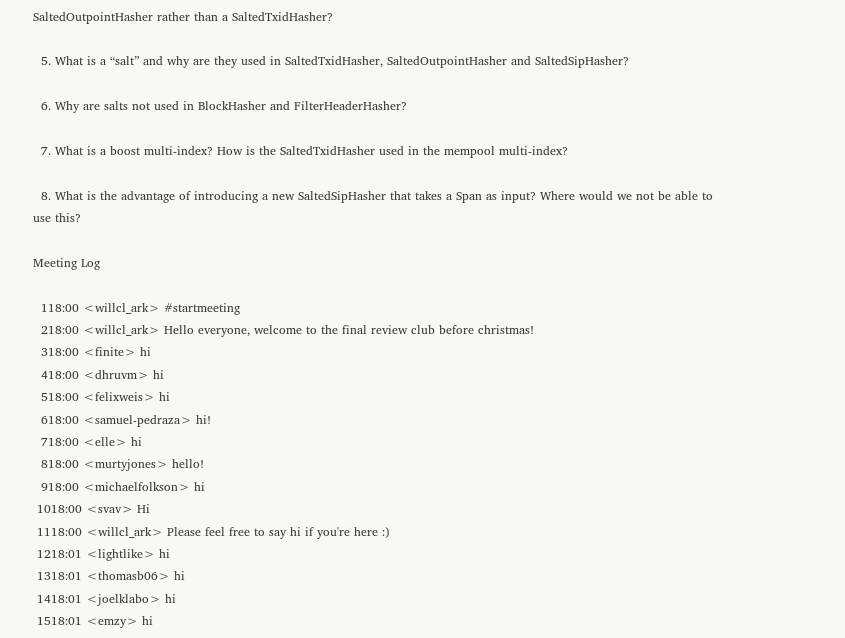SaltedOutpointHasher rather than a SaltedTxidHasher?

  5. What is a “salt” and why are they used in SaltedTxidHasher, SaltedOutpointHasher and SaltedSipHasher?

  6. Why are salts not used in BlockHasher and FilterHeaderHasher?

  7. What is a boost multi-index? How is the SaltedTxidHasher used in the mempool multi-index?

  8. What is the advantage of introducing a new SaltedSipHasher that takes a Span as input? Where would we not be able to use this?

Meeting Log

  118:00 <willcl_ark> #startmeeting
  218:00 <willcl_ark> Hello everyone, welcome to the final review club before christmas!
  318:00 <finite> hi
  418:00 <dhruvm> hi
  518:00 <felixweis> hi
  618:00 <samuel-pedraza> hi!
  718:00 <elle> hi
  818:00 <murtyjones> hello!
  918:00 <michaelfolkson> hi
 1018:00 <svav> Hi
 1118:00 <willcl_ark> Please feel free to say hi if you're here :)
 1218:01 <lightlike> hi
 1318:01 <thomasb06> hi
 1418:01 <joelklabo> hi
 1518:01 <emzy> hi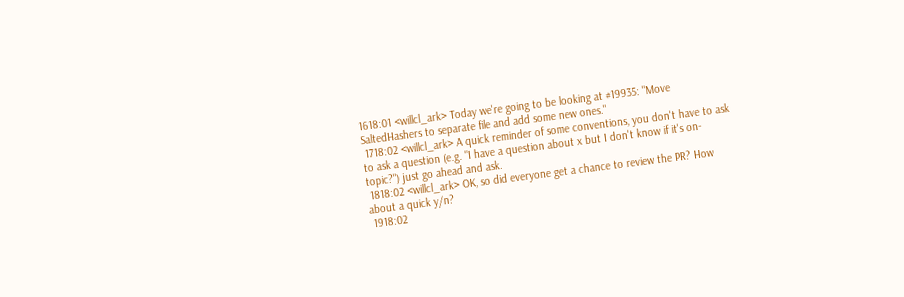1618:01 <willcl_ark> Today we're going to be looking at #19935: "Move SaltedHashers to separate file and add some new ones."
 1718:02 <willcl_ark> A quick reminder of some conventions, you don't have to ask to ask a question (e.g. "I have a question about x but I don't know if it's on-topic?") just go ahead and ask.
 1818:02 <willcl_ark> OK, so did everyone get a chance to review the PR? How about a quick y/n?
 1918:02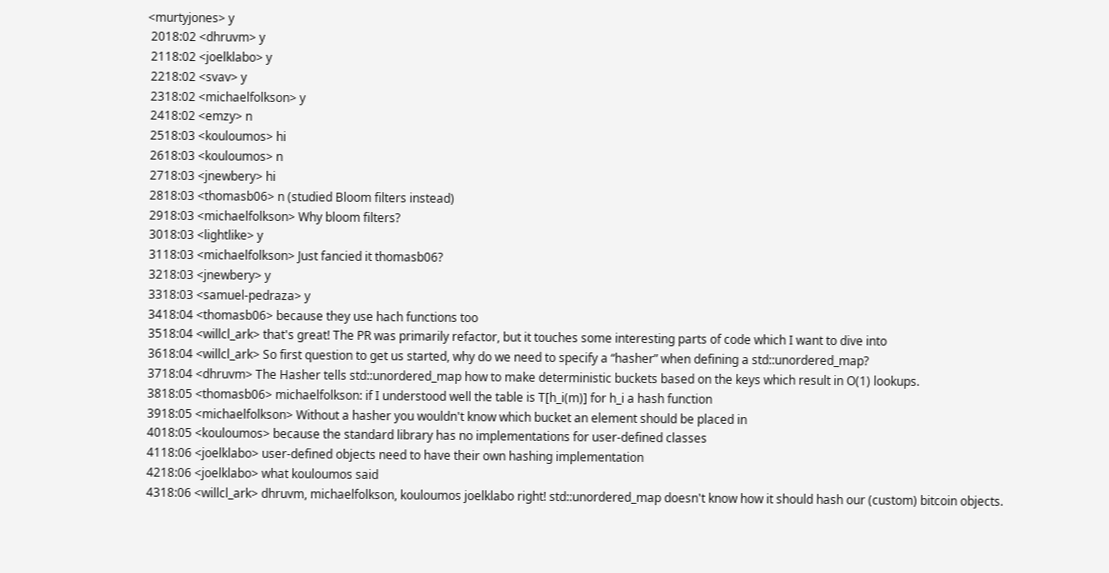<murtyjones> y
 2018:02 <dhruvm> y
 2118:02 <joelklabo> y
 2218:02 <svav> y
 2318:02 <michaelfolkson> y
 2418:02 <emzy> n
 2518:03 <kouloumos> hi
 2618:03 <kouloumos> n
 2718:03 <jnewbery> hi
 2818:03 <thomasb06> n (studied Bloom filters instead)
 2918:03 <michaelfolkson> Why bloom filters?
 3018:03 <lightlike> y
 3118:03 <michaelfolkson> Just fancied it thomasb06?
 3218:03 <jnewbery> y
 3318:03 <samuel-pedraza> y
 3418:04 <thomasb06> because they use hach functions too
 3518:04 <willcl_ark> that's great! The PR was primarily refactor, but it touches some interesting parts of code which I want to dive into
 3618:04 <willcl_ark> So first question to get us started, why do we need to specify a “hasher” when defining a std::unordered_map?
 3718:04 <dhruvm> The Hasher tells std::unordered_map how to make deterministic buckets based on the keys which result in O(1) lookups.
 3818:05 <thomasb06> michaelfolkson: if I understood well the table is T[h_i(m)] for h_i a hash function
 3918:05 <michaelfolkson> Without a hasher you wouldn't know which bucket an element should be placed in
 4018:05 <kouloumos> because the standard library has no implementations for user-defined classes
 4118:06 <joelklabo> user-defined objects need to have their own hashing implementation
 4218:06 <joelklabo> what kouloumos said
 4318:06 <willcl_ark> dhruvm, michaelfolkson, kouloumos joelklabo right! std::unordered_map doesn't know how it should hash our (custom) bitcoin objects.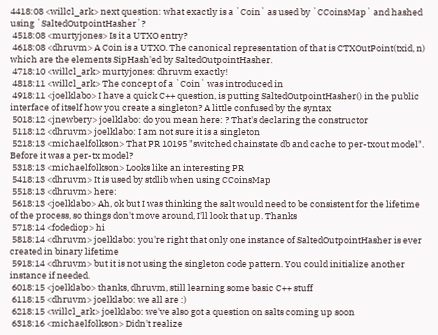4418:08 <willcl_ark> next question: what exactly is a `Coin` as used by `CCoinsMap` and hashed using `SaltedOutpointHasher`?
 4518:08 <murtyjones> Is it a UTXO entry?
 4618:08 <dhruvm> A Coin is a UTXO. The canonical representation of that is CTXOutPoint(txid, n) which are the elements SipHash'ed by SaltedOutpointHasher.
 4718:10 <willcl_ark> murtyjones: dhruvm exactly!
 4818:11 <willcl_ark> The concept of a `Coin` was introduced in
 4918:11 <joelklabo> I have a quick C++ question, is putting SaltedOutpointHasher() in the public interface of itself how you create a singleton? A little confused by the syntax
 5018:12 <jnewbery> joelklabo: do you mean here: ? That's declaring the constructor
 5118:12 <dhruvm> joelklabo: I am not sure it is a singleton
 5218:13 <michaelfolkson> That PR 10195 "switched chainstate db and cache to per-txout model". Before it was a per-tx model?
 5318:13 <michaelfolkson> Looks like an interesting PR
 5418:13 <dhruvm> It is used by stdlib when using CCoinsMap
 5518:13 <dhruvm> here:
 5618:13 <joelklabo> Ah, ok but I was thinking the salt would need to be consistent for the lifetime of the process, so things don't move around, I'll look that up. Thanks
 5718:14 <fodediop> hi
 5818:14 <dhruvm> joelklabo: you're right that only one instance of SaltedOutpointHasher is ever created in binary lifetime
 5918:14 <dhruvm> but it is not using the singleton code pattern. You could initialize another instance if needed.
 6018:15 <joelklabo> thanks, dhruvm, still learning some basic C++ stuff
 6118:15 <dhruvm> joelklabo: we all are :)
 6218:15 <willcl_ark> joelklabo: we've also got a question on salts coming up soon
 6318:16 <michaelfolkson> Didn't realize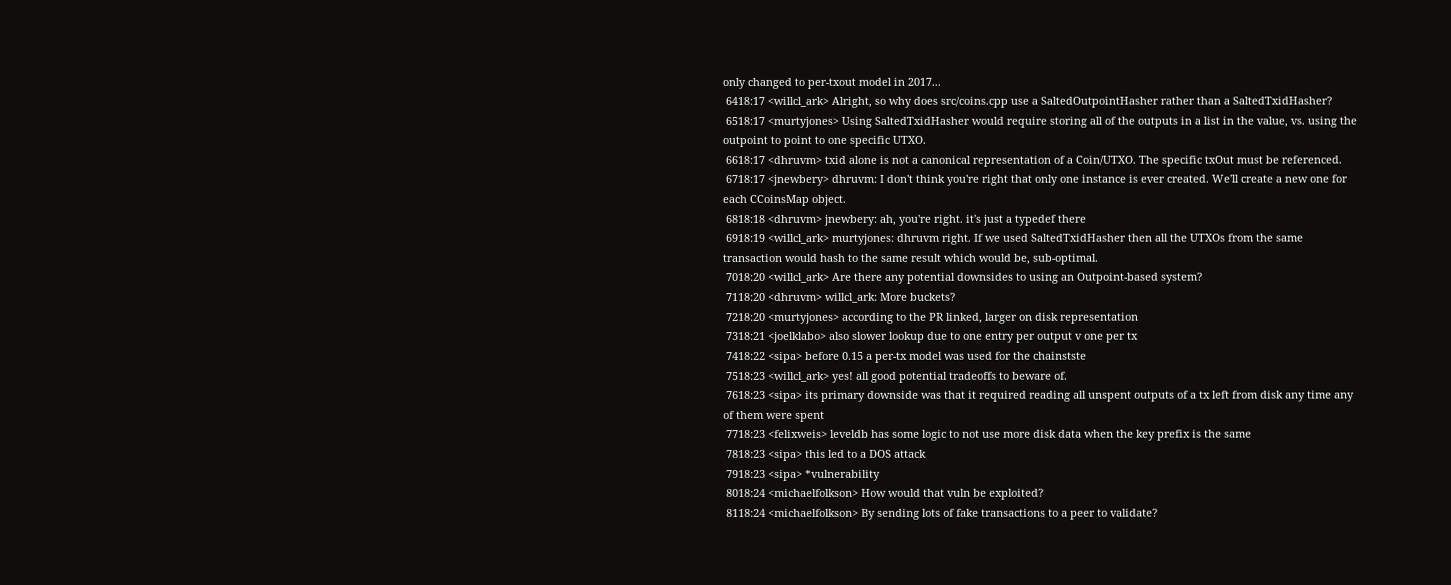only changed to per-txout model in 2017...
 6418:17 <willcl_ark> Alright, so why does src/coins.cpp use a SaltedOutpointHasher rather than a SaltedTxidHasher?
 6518:17 <murtyjones> Using SaltedTxidHasher would require storing all of the outputs in a list in the value, vs. using the outpoint to point to one specific UTXO.
 6618:17 <dhruvm> txid alone is not a canonical representation of a Coin/UTXO. The specific txOut must be referenced.
 6718:17 <jnewbery> dhruvm: I don't think you're right that only one instance is ever created. We'll create a new one for each CCoinsMap object.
 6818:18 <dhruvm> jnewbery: ah, you're right. it's just a typedef there
 6918:19 <willcl_ark> murtyjones: dhruvm right. If we used SaltedTxidHasher then all the UTXOs from the same transaction would hash to the same result which would be, sub-optimal.
 7018:20 <willcl_ark> Are there any potential downsides to using an Outpoint-based system?
 7118:20 <dhruvm> willcl_ark: More buckets?
 7218:20 <murtyjones> according to the PR linked, larger on disk representation
 7318:21 <joelklabo> also slower lookup due to one entry per output v one per tx
 7418:22 <sipa> before 0.15 a per-tx model was used for the chainstste
 7518:23 <willcl_ark> yes! all good potential tradeoffs to beware of.
 7618:23 <sipa> its primary downside was that it required reading all unspent outputs of a tx left from disk any time any of them were spent
 7718:23 <felixweis> leveldb has some logic to not use more disk data when the key prefix is the same
 7818:23 <sipa> this led to a DOS attack
 7918:23 <sipa> *vulnerability
 8018:24 <michaelfolkson> How would that vuln be exploited?
 8118:24 <michaelfolkson> By sending lots of fake transactions to a peer to validate?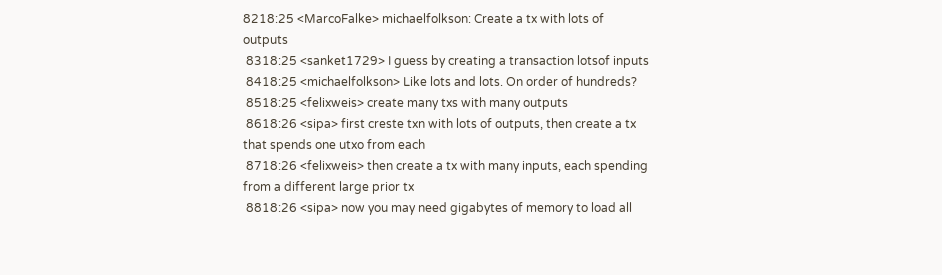8218:25 <MarcoFalke> michaelfolkson: Create a tx with lots of outputs
 8318:25 <sanket1729> I guess by creating a transaction lotsof inputs
 8418:25 <michaelfolkson> Like lots and lots. On order of hundreds?
 8518:25 <felixweis> create many txs with many outputs
 8618:26 <sipa> first creste txn with lots of outputs, then create a tx that spends one utxo from each
 8718:26 <felixweis> then create a tx with many inputs, each spending from a different large prior tx
 8818:26 <sipa> now you may need gigabytes of memory to load all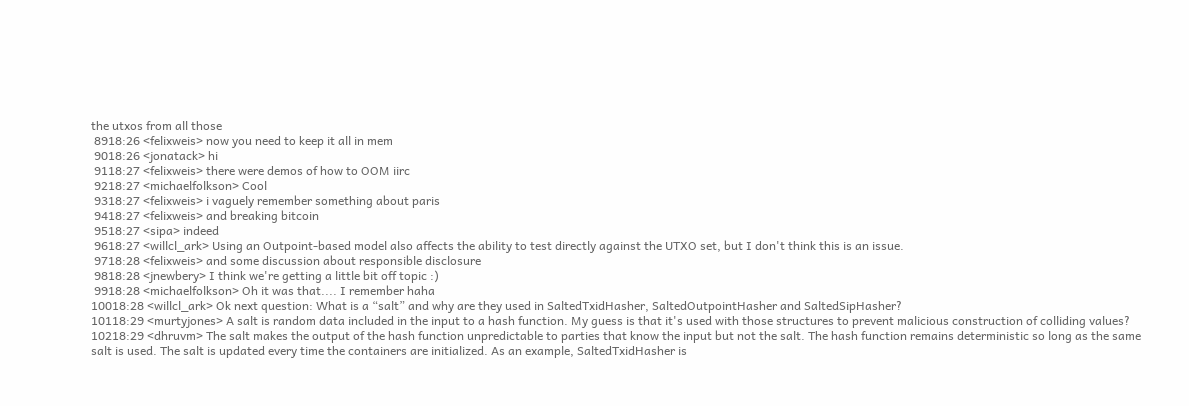the utxos from all those
 8918:26 <felixweis> now you need to keep it all in mem
 9018:26 <jonatack> hi
 9118:27 <felixweis> there were demos of how to OOM iirc
 9218:27 <michaelfolkson> Cool
 9318:27 <felixweis> i vaguely remember something about paris
 9418:27 <felixweis> and breaking bitcoin
 9518:27 <sipa> indeed
 9618:27 <willcl_ark> Using an Outpoint-based model also affects the ability to test directly against the UTXO set, but I don't think this is an issue.
 9718:28 <felixweis> and some discussion about responsible disclosure
 9818:28 <jnewbery> I think we're getting a little bit off topic :)
 9918:28 <michaelfolkson> Oh it was that.... I remember haha
10018:28 <willcl_ark> Ok next question: What is a “salt” and why are they used in SaltedTxidHasher, SaltedOutpointHasher and SaltedSipHasher?
10118:29 <murtyjones> A salt is random data included in the input to a hash function. My guess is that it's used with those structures to prevent malicious construction of colliding values?
10218:29 <dhruvm> The salt makes the output of the hash function unpredictable to parties that know the input but not the salt. The hash function remains deterministic so long as the same salt is used. The salt is updated every time the containers are initialized. As an example, SaltedTxidHasher is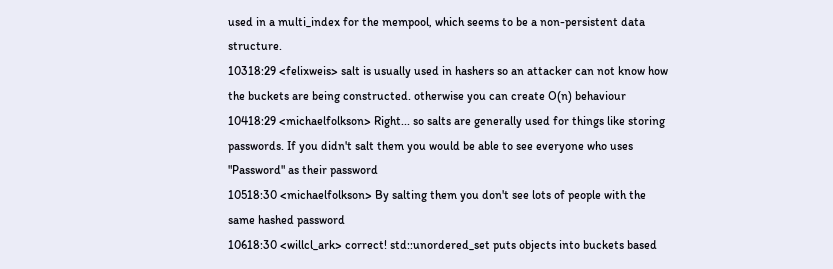used in a multi_index for the mempool, which seems to be a non-persistent data structure.
10318:29 <felixweis> salt is usually used in hashers so an attacker can not know how the buckets are being constructed. otherwise you can create O(n) behaviour
10418:29 <michaelfolkson> Right... so salts are generally used for things like storing passwords. If you didn't salt them you would be able to see everyone who uses "Password" as their password
10518:30 <michaelfolkson> By salting them you don't see lots of people with the same hashed password
10618:30 <willcl_ark> correct! std::unordered_set puts objects into buckets based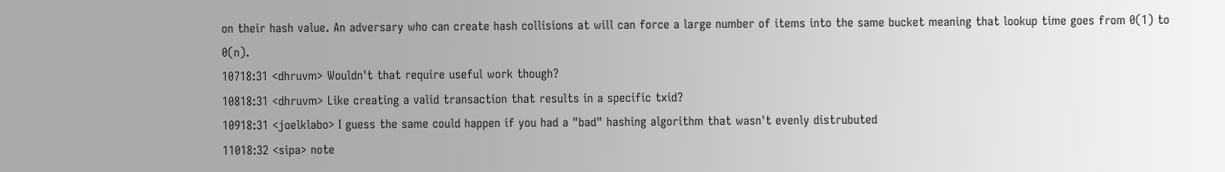on their hash value. An adversary who can create hash collisions at will can force a large number of items into the same bucket meaning that lookup time goes from 0(1) to 0(n).
10718:31 <dhruvm> Wouldn't that require useful work though?
10818:31 <dhruvm> Like creating a valid transaction that results in a specific txid?
10918:31 <joelklabo> I guess the same could happen if you had a "bad" hashing algorithm that wasn't evenly distrubuted
11018:32 <sipa> note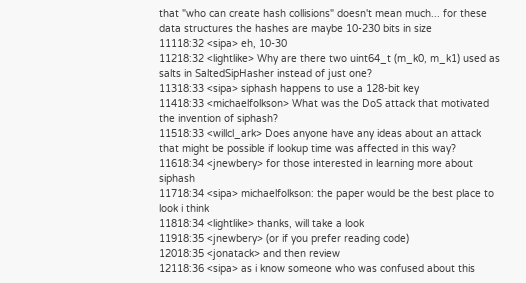that "who can create hash collisions" doesn't mean much... for these data structures the hashes are maybe 10-230 bits in size
11118:32 <sipa> eh, 10-30
11218:32 <lightlike> Why are there two uint64_t (m_k0, m_k1) used as salts in SaltedSipHasher instead of just one?
11318:33 <sipa> siphash happens to use a 128-bit key
11418:33 <michaelfolkson> What was the DoS attack that motivated the invention of siphash?
11518:33 <willcl_ark> Does anyone have any ideas about an attack that might be possible if lookup time was affected in this way?
11618:34 <jnewbery> for those interested in learning more about siphash
11718:34 <sipa> michaelfolkson: the paper would be the best place to look i think
11818:34 <lightlike> thanks, will take a look
11918:35 <jnewbery> (or if you prefer reading code)
12018:35 <jonatack> and then review
12118:36 <sipa> as i know someone who was confused about this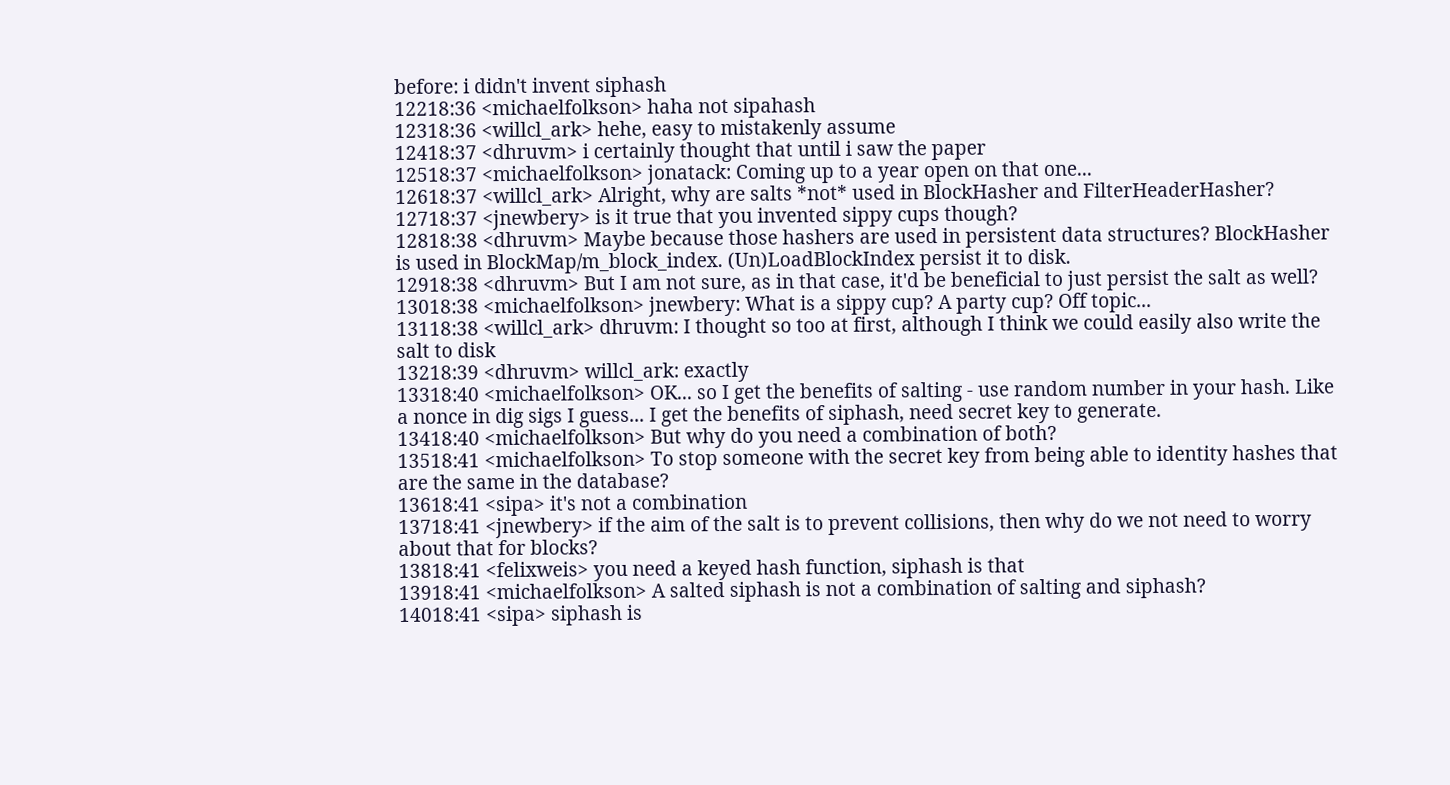before: i didn't invent siphash
12218:36 <michaelfolkson> haha not sipahash
12318:36 <willcl_ark> hehe, easy to mistakenly assume
12418:37 <dhruvm> i certainly thought that until i saw the paper
12518:37 <michaelfolkson> jonatack: Coming up to a year open on that one...
12618:37 <willcl_ark> Alright, why are salts *not* used in BlockHasher and FilterHeaderHasher?
12718:37 <jnewbery> is it true that you invented sippy cups though?
12818:38 <dhruvm> Maybe because those hashers are used in persistent data structures? BlockHasher is used in BlockMap/m_block_index. (Un)LoadBlockIndex persist it to disk.
12918:38 <dhruvm> But I am not sure, as in that case, it'd be beneficial to just persist the salt as well?
13018:38 <michaelfolkson> jnewbery: What is a sippy cup? A party cup? Off topic...
13118:38 <willcl_ark> dhruvm: I thought so too at first, although I think we could easily also write the salt to disk
13218:39 <dhruvm> willcl_ark: exactly
13318:40 <michaelfolkson> OK... so I get the benefits of salting - use random number in your hash. Like a nonce in dig sigs I guess... I get the benefits of siphash, need secret key to generate.
13418:40 <michaelfolkson> But why do you need a combination of both?
13518:41 <michaelfolkson> To stop someone with the secret key from being able to identity hashes that are the same in the database?
13618:41 <sipa> it's not a combination
13718:41 <jnewbery> if the aim of the salt is to prevent collisions, then why do we not need to worry about that for blocks?
13818:41 <felixweis> you need a keyed hash function, siphash is that
13918:41 <michaelfolkson> A salted siphash is not a combination of salting and siphash?
14018:41 <sipa> siphash is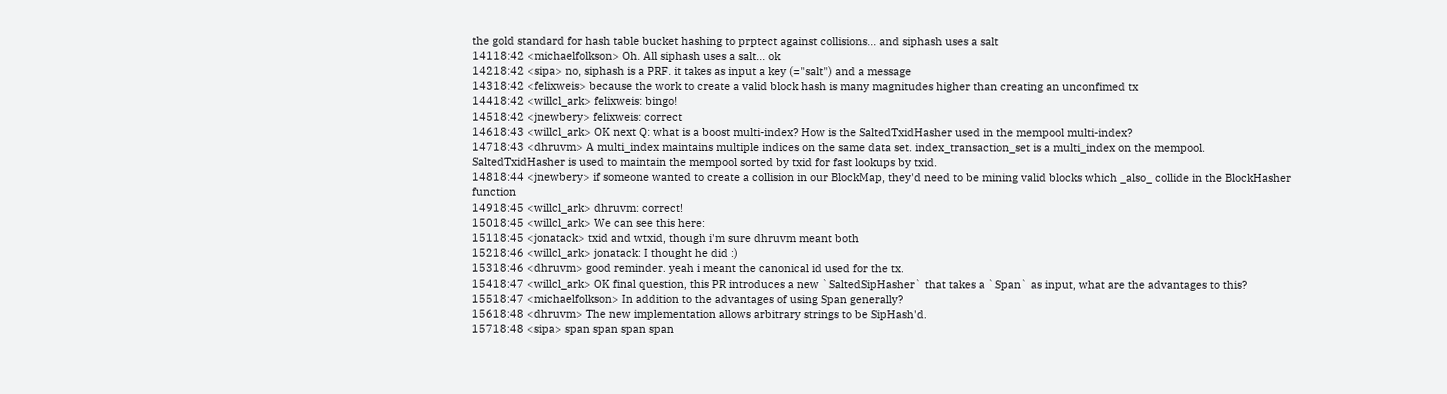the gold standard for hash table bucket hashing to prptect against collisions... and siphash uses a salt
14118:42 <michaelfolkson> Oh. All siphash uses a salt... ok
14218:42 <sipa> no, siphash is a PRF. it takes as input a key (="salt") and a message
14318:42 <felixweis> because the work to create a valid block hash is many magnitudes higher than creating an unconfimed tx
14418:42 <willcl_ark> felixweis: bingo!
14518:42 <jnewbery> felixweis: correct
14618:43 <willcl_ark> OK next Q: what is a boost multi-index? How is the SaltedTxidHasher used in the mempool multi-index?
14718:43 <dhruvm> A multi_index maintains multiple indices on the same data set. index_transaction_set is a multi_index on the mempool. SaltedTxidHasher is used to maintain the mempool sorted by txid for fast lookups by txid.
14818:44 <jnewbery> if someone wanted to create a collision in our BlockMap, they'd need to be mining valid blocks which _also_ collide in the BlockHasher function
14918:45 <willcl_ark> dhruvm: correct!
15018:45 <willcl_ark> We can see this here:
15118:45 <jonatack> txid and wtxid, though i'm sure dhruvm meant both
15218:46 <willcl_ark> jonatack: I thought he did :)
15318:46 <dhruvm> good reminder. yeah i meant the canonical id used for the tx.
15418:47 <willcl_ark> OK final question, this PR introduces a new `SaltedSipHasher` that takes a `Span` as input, what are the advantages to this?
15518:47 <michaelfolkson> In addition to the advantages of using Span generally?
15618:48 <dhruvm> The new implementation allows arbitrary strings to be SipHash'd.
15718:48 <sipa> span span span span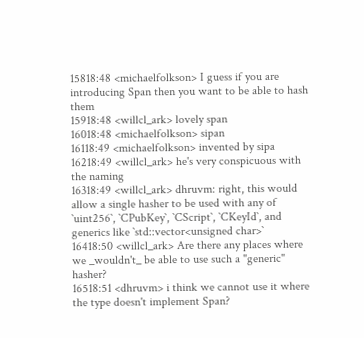15818:48 <michaelfolkson> I guess if you are introducing Span then you want to be able to hash them
15918:48 <willcl_ark> lovely span
16018:48 <michaelfolkson> sipan
16118:49 <michaelfolkson> invented by sipa
16218:49 <willcl_ark> he's very conspicuous with the naming
16318:49 <willcl_ark> dhruvm: right, this would allow a single hasher to be used with any of `uint256`, `CPubKey`, `CScript`, `CKeyId`, and generics like `std::vector<unsigned char>`
16418:50 <willcl_ark> Are there any places where we _wouldn't_ be able to use such a "generic" hasher?
16518:51 <dhruvm> i think we cannot use it where the type doesn't implement Span?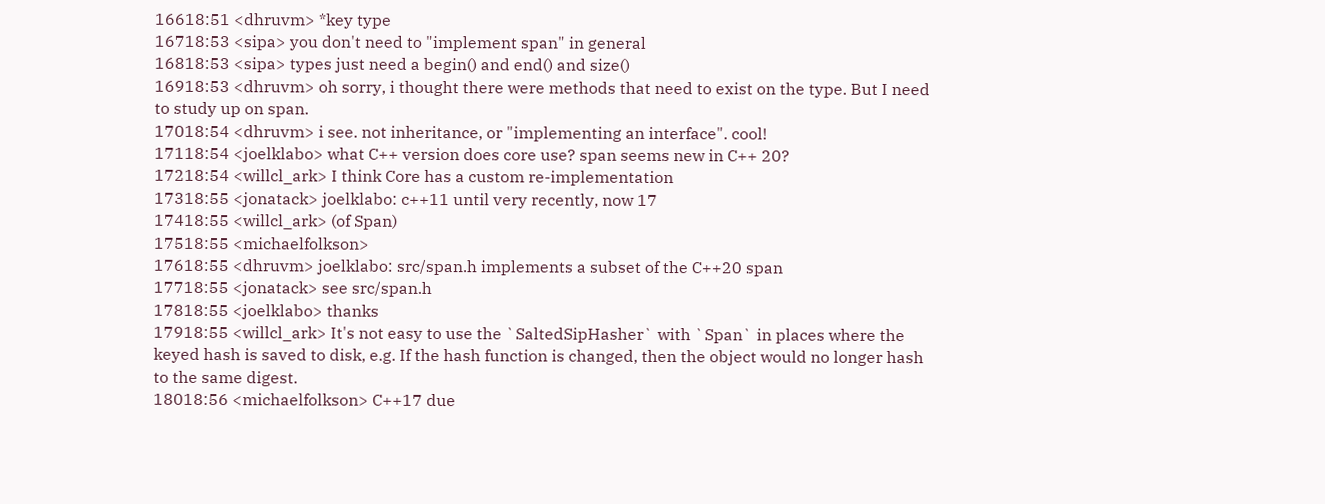16618:51 <dhruvm> *key type
16718:53 <sipa> you don't need to "implement span" in general
16818:53 <sipa> types just need a begin() and end() and size()
16918:53 <dhruvm> oh sorry, i thought there were methods that need to exist on the type. But I need to study up on span.
17018:54 <dhruvm> i see. not inheritance, or "implementing an interface". cool!
17118:54 <joelklabo> what C++ version does core use? span seems new in C++ 20?
17218:54 <willcl_ark> I think Core has a custom re-implementation
17318:55 <jonatack> joelklabo: c++11 until very recently, now 17
17418:55 <willcl_ark> (of Span)
17518:55 <michaelfolkson>
17618:55 <dhruvm> joelklabo: src/span.h implements a subset of the C++20 span
17718:55 <jonatack> see src/span.h
17818:55 <joelklabo> thanks
17918:55 <willcl_ark> It's not easy to use the `SaltedSipHasher` with `Span` in places where the keyed hash is saved to disk, e.g. If the hash function is changed, then the object would no longer hash to the same digest.
18018:56 <michaelfolkson> C++17 due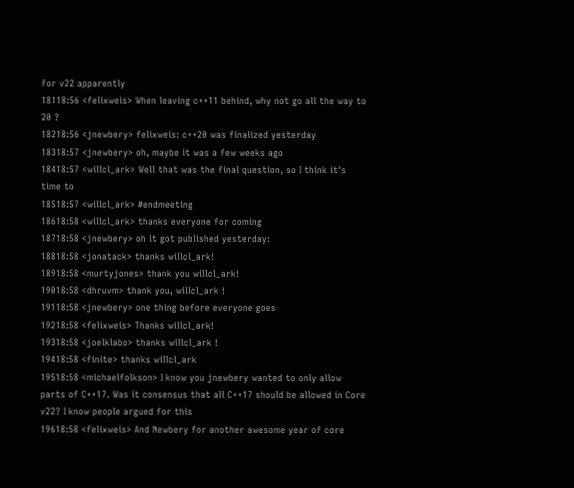for v22 apparently
18118:56 <felixweis> When leaving c++11 behind, why not go all the way to 20 ?
18218:56 <jnewbery> felixweis: c++20 was finalized yesterday
18318:57 <jnewbery> oh, maybe it was a few weeks ago
18418:57 <willcl_ark> Well that was the final question, so I think it's time to
18518:57 <willcl_ark> #endmeeting
18618:58 <willcl_ark> thanks everyone for coming
18718:58 <jnewbery> oh it got published yesterday:
18818:58 <jonatack> thanks willcl_ark!
18918:58 <murtyjones> thank you willcl_ark!
19018:58 <dhruvm> thank you, willcl_ark !
19118:58 <jnewbery> one thing before everyone goes
19218:58 <felixweis> Thanks willcl_ark!
19318:58 <joelklabo> thanks willcl_ark !
19418:58 <finite> thanks willcl_ark
19518:58 <michaelfolkson> I know you jnewbery wanted to only allow parts of C++17. Was it consensus that all C++17 should be allowed in Core v22? I know people argued for this
19618:58 <felixweis> And Newbery for another awesome year of core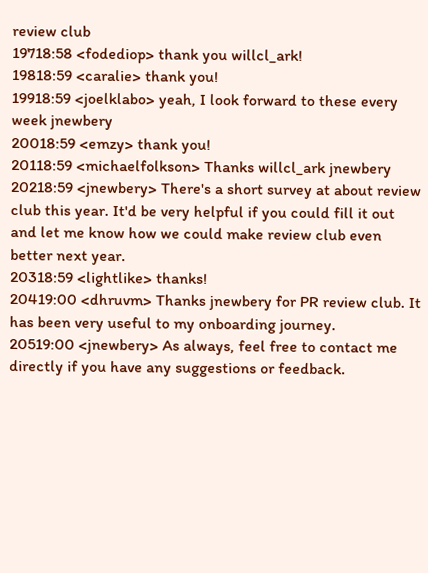review club
19718:58 <fodediop> thank you willcl_ark!
19818:59 <caralie> thank you!
19918:59 <joelklabo> yeah, I look forward to these every week jnewbery
20018:59 <emzy> thank you!
20118:59 <michaelfolkson> Thanks willcl_ark jnewbery
20218:59 <jnewbery> There's a short survey at about review club this year. It'd be very helpful if you could fill it out and let me know how we could make review club even better next year.
20318:59 <lightlike> thanks!
20419:00 <dhruvm> Thanks jnewbery for PR review club. It has been very useful to my onboarding journey.
20519:00 <jnewbery> As always, feel free to contact me directly if you have any suggestions or feedback.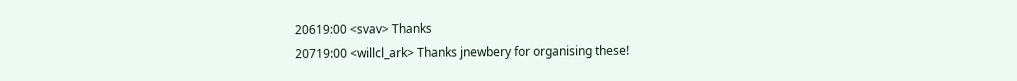20619:00 <svav> Thanks
20719:00 <willcl_ark> Thanks jnewbery for organising these!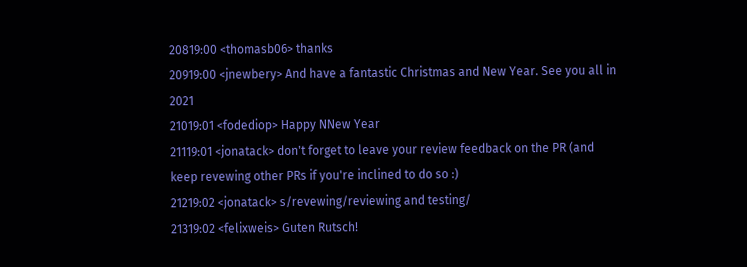20819:00 <thomasb06> thanks
20919:00 <jnewbery> And have a fantastic Christmas and New Year. See you all in 2021
21019:01 <fodediop> Happy NNew Year
21119:01 <jonatack> don't forget to leave your review feedback on the PR (and keep revewing other PRs if you're inclined to do so :)
21219:02 <jonatack> s/revewing/reviewing and testing/
21319:02 <felixweis> Guten Rutsch!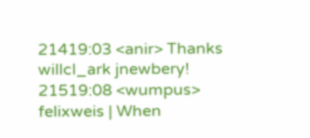21419:03 <anir> Thanks willcl_ark jnewbery!
21519:08 <wumpus> felixweis | When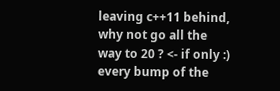leaving c++11 behind, why not go all the way to 20 ? <- if only :) every bump of the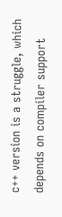c++ version is a struggle, which depends on compiler support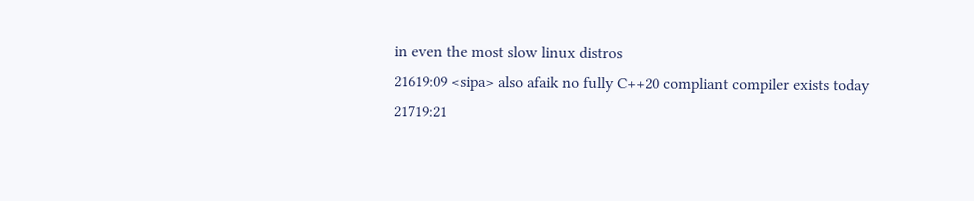in even the most slow linux distros
21619:09 <sipa> also afaik no fully C++20 compliant compiler exists today
21719:21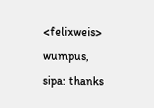<felixweis> wumpus, sipa: thanks